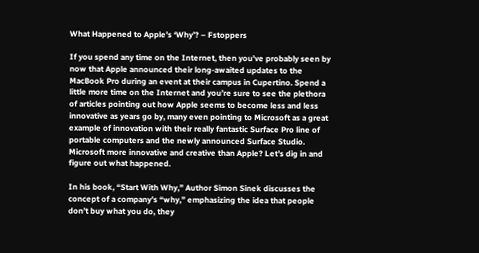What Happened to Apple’s ‘Why’? – Fstoppers

If you spend any time on the Internet, then you’ve probably seen by now that Apple announced their long-awaited updates to the MacBook Pro during an event at their campus in Cupertino. Spend a little more time on the Internet and you’re sure to see the plethora of articles pointing out how Apple seems to become less and less innovative as years go by, many even pointing to Microsoft as a great example of innovation with their really fantastic Surface Pro line of portable computers and the newly announced Surface Studio. Microsoft more innovative and creative than Apple? Let’s dig in and figure out what happened.

In his book, “Start With Why,” Author Simon Sinek discusses the concept of a company’s “why,” emphasizing the idea that people don’t buy what you do, they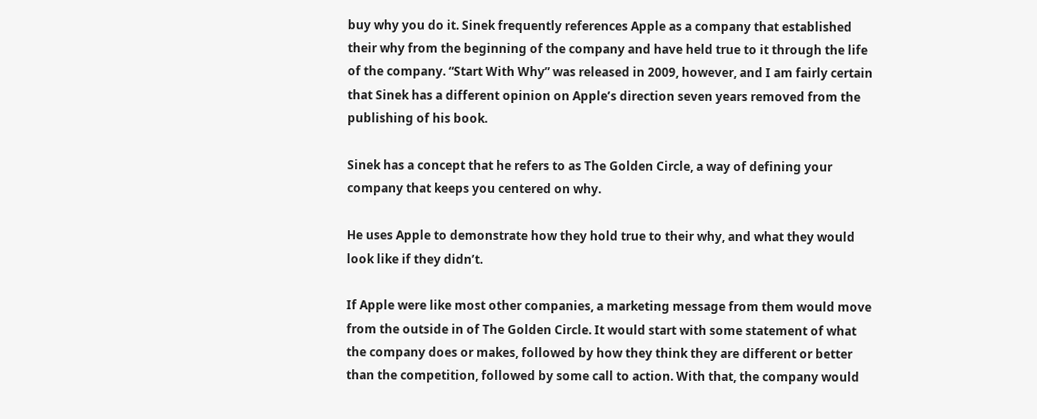buy why you do it. Sinek frequently references Apple as a company that established their why from the beginning of the company and have held true to it through the life of the company. “Start With Why” was released in 2009, however, and I am fairly certain that Sinek has a different opinion on Apple’s direction seven years removed from the publishing of his book.

Sinek has a concept that he refers to as The Golden Circle, a way of defining your company that keeps you centered on why.

He uses Apple to demonstrate how they hold true to their why, and what they would look like if they didn’t.

If Apple were like most other companies, a marketing message from them would move from the outside in of The Golden Circle. It would start with some statement of what the company does or makes, followed by how they think they are different or better than the competition, followed by some call to action. With that, the company would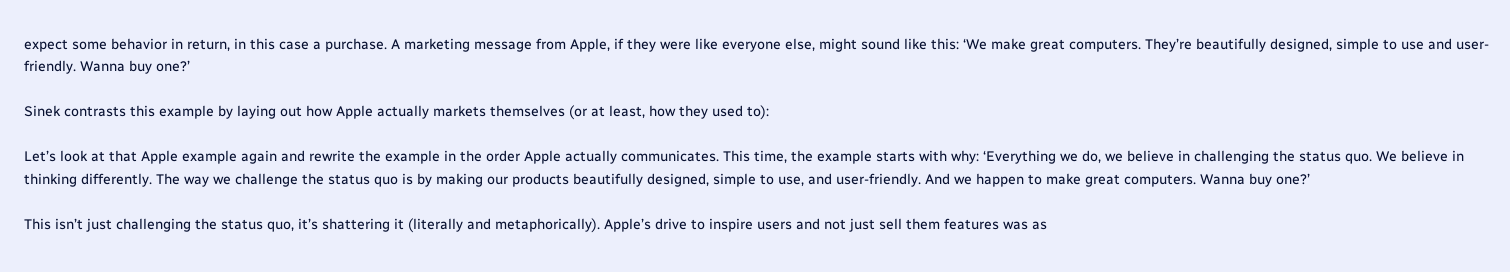expect some behavior in return, in this case a purchase. A marketing message from Apple, if they were like everyone else, might sound like this: ‘We make great computers. They’re beautifully designed, simple to use and user-friendly. Wanna buy one?’

Sinek contrasts this example by laying out how Apple actually markets themselves (or at least, how they used to):

Let’s look at that Apple example again and rewrite the example in the order Apple actually communicates. This time, the example starts with why: ‘Everything we do, we believe in challenging the status quo. We believe in thinking differently. The way we challenge the status quo is by making our products beautifully designed, simple to use, and user-friendly. And we happen to make great computers. Wanna buy one?’

This isn’t just challenging the status quo, it’s shattering it (literally and metaphorically). Apple’s drive to inspire users and not just sell them features was as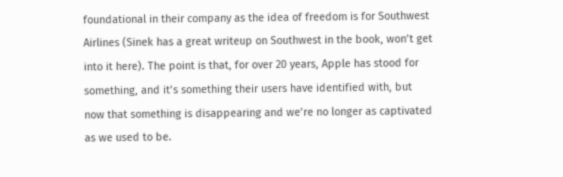foundational in their company as the idea of freedom is for Southwest Airlines (Sinek has a great writeup on Southwest in the book, won’t get into it here). The point is that, for over 20 years, Apple has stood for something, and it’s something their users have identified with, but now that something is disappearing and we’re no longer as captivated as we used to be.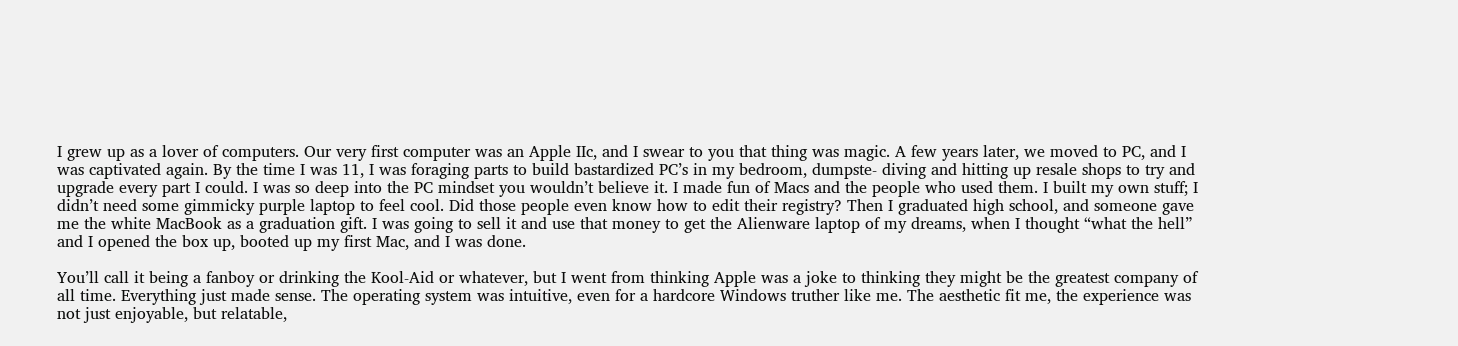I grew up as a lover of computers. Our very first computer was an Apple IIc, and I swear to you that thing was magic. A few years later, we moved to PC, and I was captivated again. By the time I was 11, I was foraging parts to build bastardized PC’s in my bedroom, dumpste- diving and hitting up resale shops to try and upgrade every part I could. I was so deep into the PC mindset you wouldn’t believe it. I made fun of Macs and the people who used them. I built my own stuff; I didn’t need some gimmicky purple laptop to feel cool. Did those people even know how to edit their registry? Then I graduated high school, and someone gave me the white MacBook as a graduation gift. I was going to sell it and use that money to get the Alienware laptop of my dreams, when I thought “what the hell” and I opened the box up, booted up my first Mac, and I was done.

You’ll call it being a fanboy or drinking the Kool-Aid or whatever, but I went from thinking Apple was a joke to thinking they might be the greatest company of all time. Everything just made sense. The operating system was intuitive, even for a hardcore Windows truther like me. The aesthetic fit me, the experience was not just enjoyable, but relatable,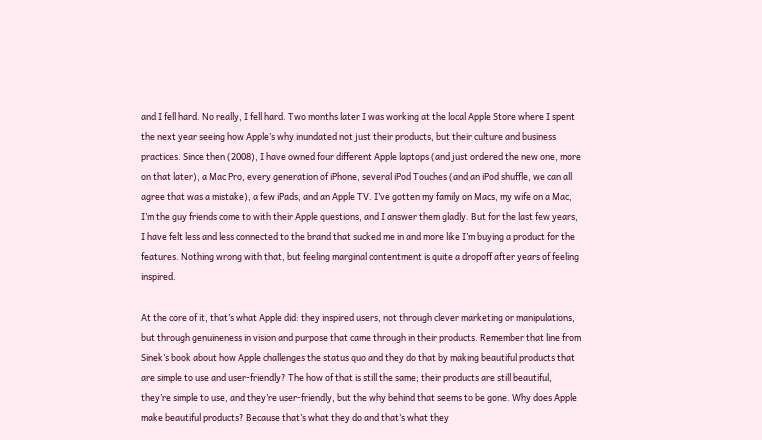and I fell hard. No really, I fell hard. Two months later I was working at the local Apple Store where I spent the next year seeing how Apple’s why inundated not just their products, but their culture and business practices. Since then (2008), I have owned four different Apple laptops (and just ordered the new one, more on that later), a Mac Pro, every generation of iPhone, several iPod Touches (and an iPod shuffle, we can all agree that was a mistake), a few iPads, and an Apple TV. I’ve gotten my family on Macs, my wife on a Mac, I’m the guy friends come to with their Apple questions, and I answer them gladly. But for the last few years, I have felt less and less connected to the brand that sucked me in and more like I’m buying a product for the features. Nothing wrong with that, but feeling marginal contentment is quite a dropoff after years of feeling inspired.

At the core of it, that’s what Apple did: they inspired users, not through clever marketing or manipulations, but through genuineness in vision and purpose that came through in their products. Remember that line from Sinek’s book about how Apple challenges the status quo and they do that by making beautiful products that are simple to use and user-friendly? The how of that is still the same; their products are still beautiful, they’re simple to use, and they’re user-friendly, but the why behind that seems to be gone. Why does Apple make beautiful products? Because that’s what they do and that’s what they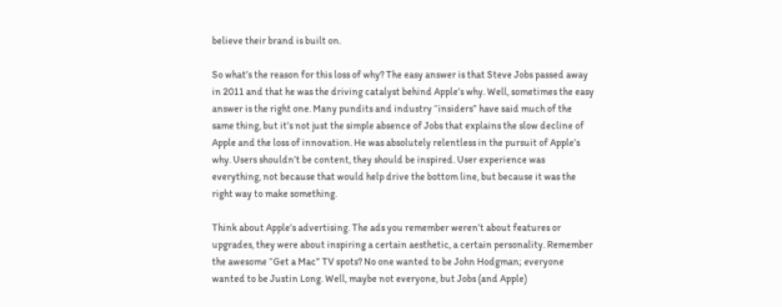believe their brand is built on.

So what’s the reason for this loss of why? The easy answer is that Steve Jobs passed away in 2011 and that he was the driving catalyst behind Apple’s why. Well, sometimes the easy answer is the right one. Many pundits and industry “insiders” have said much of the same thing, but it’s not just the simple absence of Jobs that explains the slow decline of Apple and the loss of innovation. He was absolutely relentless in the pursuit of Apple’s why. Users shouldn’t be content, they should be inspired. User experience was everything, not because that would help drive the bottom line, but because it was the right way to make something.

Think about Apple’s advertising. The ads you remember weren’t about features or upgrades, they were about inspiring a certain aesthetic, a certain personality. Remember the awesome “Get a Mac” TV spots? No one wanted to be John Hodgman; everyone wanted to be Justin Long. Well, maybe not everyone, but Jobs (and Apple)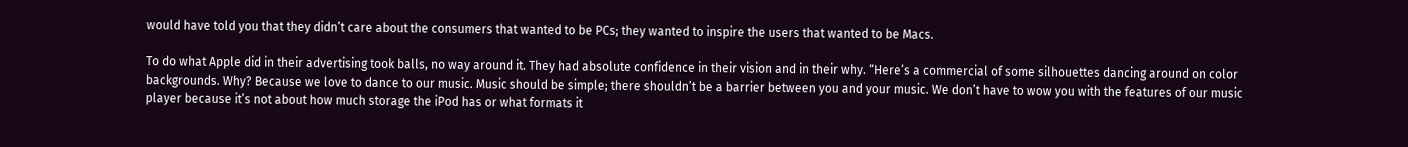would have told you that they didn’t care about the consumers that wanted to be PCs; they wanted to inspire the users that wanted to be Macs.

To do what Apple did in their advertising took balls, no way around it. They had absolute confidence in their vision and in their why. “Here’s a commercial of some silhouettes dancing around on color backgrounds. Why? Because we love to dance to our music. Music should be simple; there shouldn’t be a barrier between you and your music. We don’t have to wow you with the features of our music player because it’s not about how much storage the iPod has or what formats it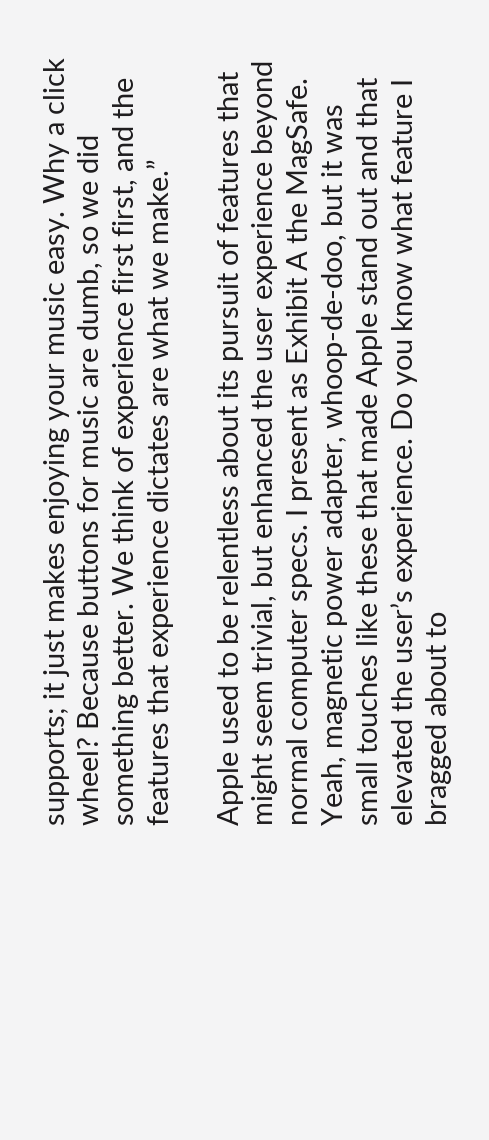supports; it just makes enjoying your music easy. Why a click wheel? Because buttons for music are dumb, so we did something better. We think of experience first first, and the features that experience dictates are what we make.”

Apple used to be relentless about its pursuit of features that might seem trivial, but enhanced the user experience beyond normal computer specs. I present as Exhibit A the MagSafe. Yeah, magnetic power adapter, whoop-de-doo, but it was small touches like these that made Apple stand out and that elevated the user’s experience. Do you know what feature I bragged about to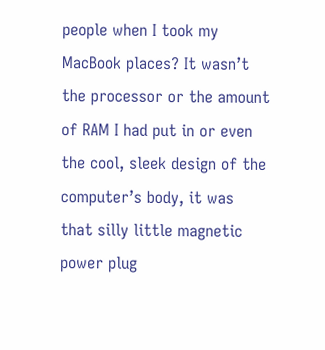people when I took my MacBook places? It wasn’t the processor or the amount of RAM I had put in or even the cool, sleek design of the computer’s body, it was that silly little magnetic power plug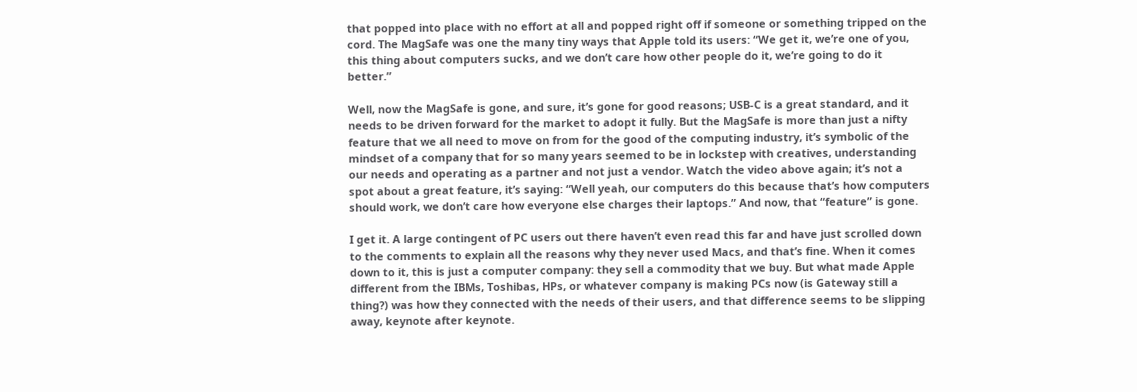that popped into place with no effort at all and popped right off if someone or something tripped on the cord. The MagSafe was one the many tiny ways that Apple told its users: “We get it, we’re one of you, this thing about computers sucks, and we don’t care how other people do it, we’re going to do it better.”

Well, now the MagSafe is gone, and sure, it’s gone for good reasons; USB-C is a great standard, and it needs to be driven forward for the market to adopt it fully. But the MagSafe is more than just a nifty feature that we all need to move on from for the good of the computing industry, it’s symbolic of the mindset of a company that for so many years seemed to be in lockstep with creatives, understanding our needs and operating as a partner and not just a vendor. Watch the video above again; it’s not a spot about a great feature, it’s saying: “Well yeah, our computers do this because that’s how computers should work, we don’t care how everyone else charges their laptops.” And now, that “feature” is gone.

I get it. A large contingent of PC users out there haven’t even read this far and have just scrolled down to the comments to explain all the reasons why they never used Macs, and that’s fine. When it comes down to it, this is just a computer company: they sell a commodity that we buy. But what made Apple different from the IBMs, Toshibas, HPs, or whatever company is making PCs now (is Gateway still a thing?) was how they connected with the needs of their users, and that difference seems to be slipping away, keynote after keynote.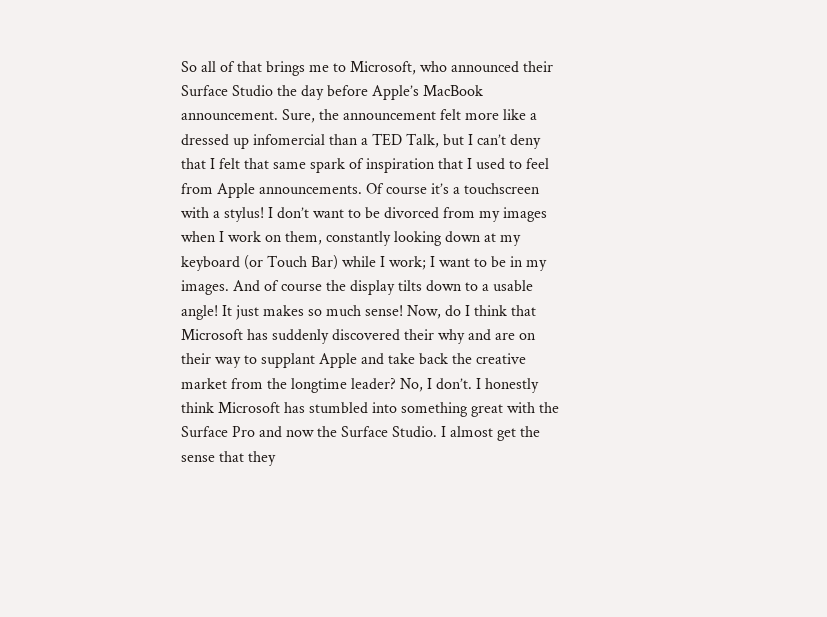So all of that brings me to Microsoft, who announced their Surface Studio the day before Apple’s MacBook announcement. Sure, the announcement felt more like a dressed up infomercial than a TED Talk, but I can’t deny that I felt that same spark of inspiration that I used to feel from Apple announcements. Of course it’s a touchscreen with a stylus! I don’t want to be divorced from my images when I work on them, constantly looking down at my keyboard (or Touch Bar) while I work; I want to be in my images. And of course the display tilts down to a usable angle! It just makes so much sense! Now, do I think that Microsoft has suddenly discovered their why and are on their way to supplant Apple and take back the creative market from the longtime leader? No, I don’t. I honestly think Microsoft has stumbled into something great with the Surface Pro and now the Surface Studio. I almost get the sense that they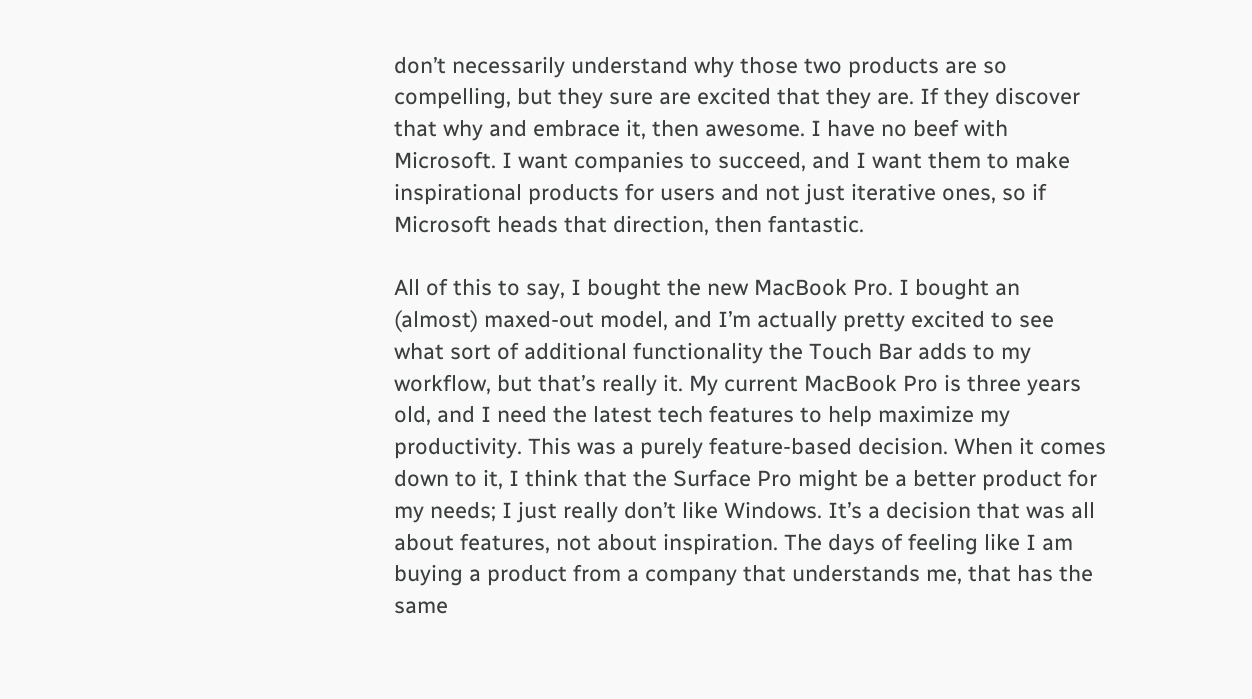don’t necessarily understand why those two products are so compelling, but they sure are excited that they are. If they discover that why and embrace it, then awesome. I have no beef with Microsoft. I want companies to succeed, and I want them to make inspirational products for users and not just iterative ones, so if Microsoft heads that direction, then fantastic.

All of this to say, I bought the new MacBook Pro. I bought an (almost) maxed-out model, and I’m actually pretty excited to see what sort of additional functionality the Touch Bar adds to my workflow, but that’s really it. My current MacBook Pro is three years old, and I need the latest tech features to help maximize my productivity. This was a purely feature-based decision. When it comes down to it, I think that the Surface Pro might be a better product for my needs; I just really don’t like Windows. It’s a decision that was all about features, not about inspiration. The days of feeling like I am buying a product from a company that understands me, that has the same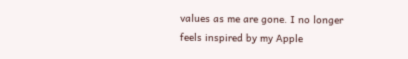values as me are gone. I no longer feels inspired by my Apple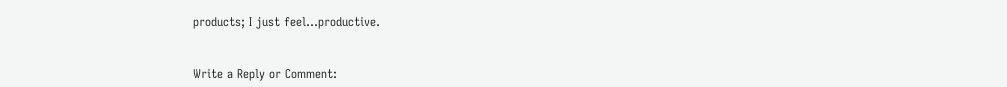products; I just feel…productive.


Write a Reply or Comment: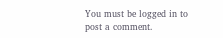You must be logged in to post a comment.